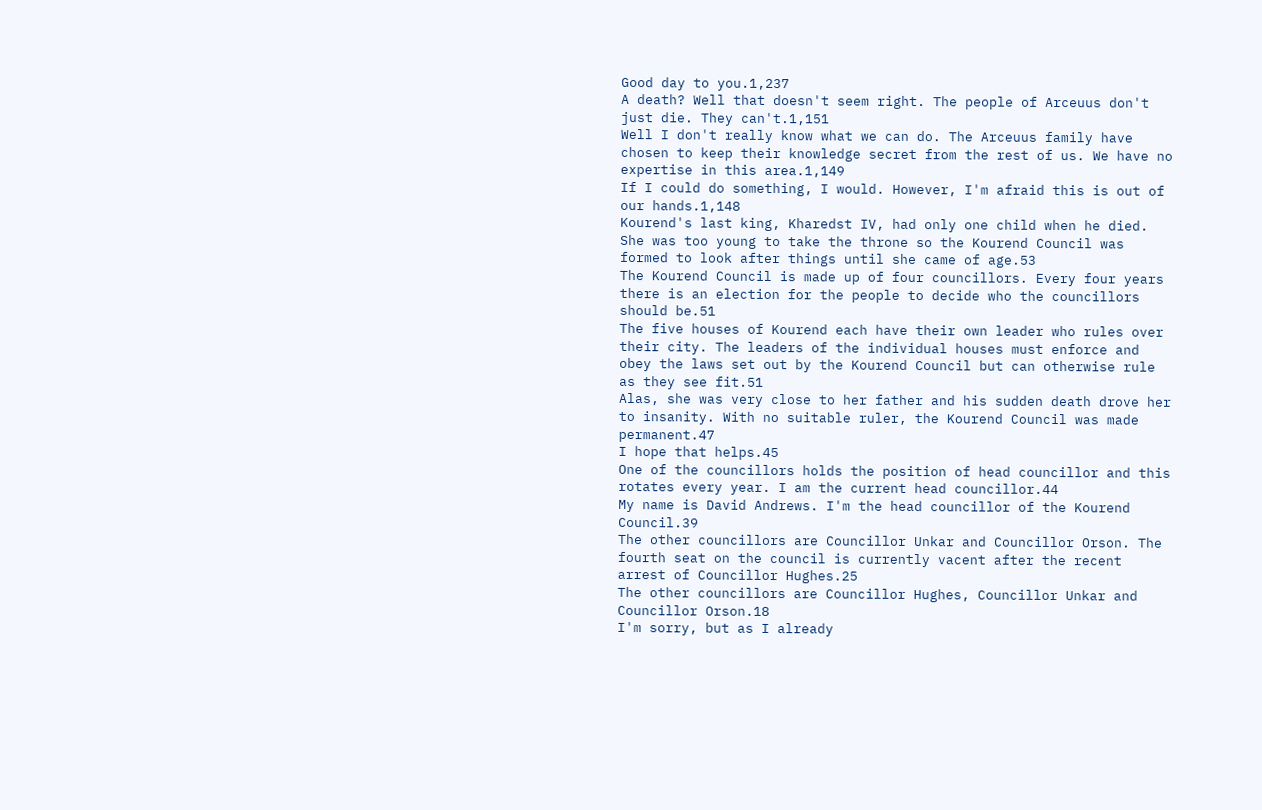Good day to you.1,237
A death? Well that doesn't seem right. The people of Arceuus don't just die. They can't.1,151
Well I don't really know what we can do. The Arceuus family have chosen to keep their knowledge secret from the rest of us. We have no expertise in this area.1,149
If I could do something, I would. However, I'm afraid this is out of our hands.1,148
Kourend's last king, Kharedst IV, had only one child when he died. She was too young to take the throne so the Kourend Council was formed to look after things until she came of age.53
The Kourend Council is made up of four councillors. Every four years there is an election for the people to decide who the councillors should be.51
The five houses of Kourend each have their own leader who rules over their city. The leaders of the individual houses must enforce and obey the laws set out by the Kourend Council but can otherwise rule as they see fit.51
Alas, she was very close to her father and his sudden death drove her to insanity. With no suitable ruler, the Kourend Council was made permanent.47
I hope that helps.45
One of the councillors holds the position of head councillor and this rotates every year. I am the current head councillor.44
My name is David Andrews. I'm the head councillor of the Kourend Council.39
The other councillors are Councillor Unkar and Councillor Orson. The fourth seat on the council is currently vacent after the recent arrest of Councillor Hughes.25
The other councillors are Councillor Hughes, Councillor Unkar and Councillor Orson.18
I'm sorry, but as I already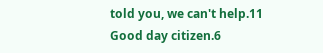told you, we can't help.11
Good day citizen.6